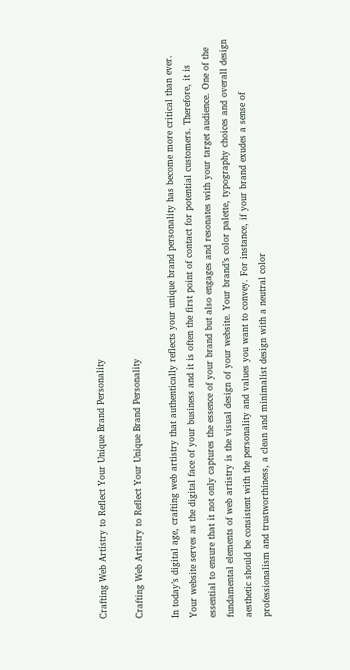Crafting Web Artistry to Reflect Your Unique Brand Personality

Crafting Web Artistry to Reflect Your Unique Brand Personality

In today’s digital age, crafting web artistry that authentically reflects your unique brand personality has become more critical than ever. Your website serves as the digital face of your business and it is often the first point of contact for potential customers. Therefore, it is essential to ensure that it not only captures the essence of your brand but also engages and resonates with your target audience. One of the fundamental elements of web artistry is the visual design of your website. Your brand’s color palette, typography choices and overall design aesthetic should be consistent with the personality and values you want to convey. For instance, if your brand exudes a sense of professionalism and trustworthiness, a clean and minimalist design with a neutral color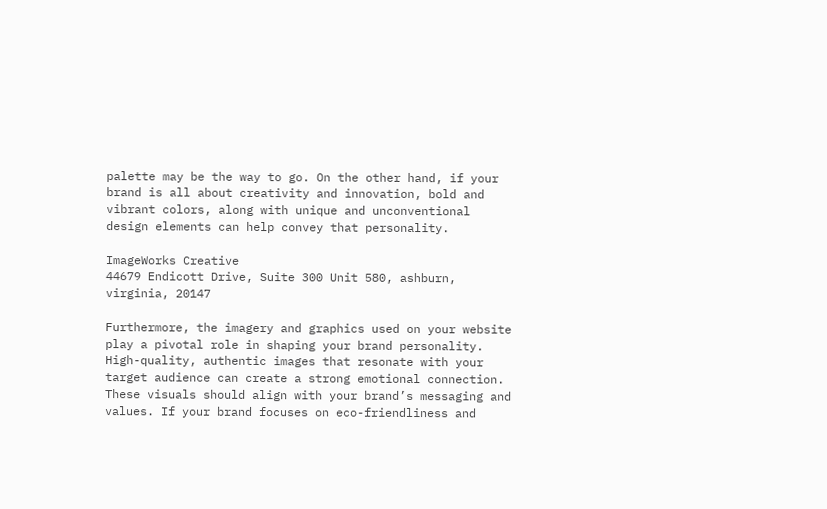palette may be the way to go. On the other hand, if your brand is all about creativity and innovation, bold and vibrant colors, along with unique and unconventional design elements can help convey that personality.

ImageWorks Creative
44679 Endicott Drive, Suite 300 Unit 580, ashburn, virginia, 20147

Furthermore, the imagery and graphics used on your website play a pivotal role in shaping your brand personality. High-quality, authentic images that resonate with your target audience can create a strong emotional connection. These visuals should align with your brand’s messaging and values. If your brand focuses on eco-friendliness and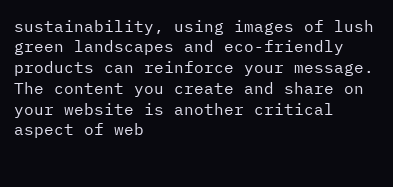sustainability, using images of lush green landscapes and eco-friendly products can reinforce your message. The content you create and share on your website is another critical aspect of web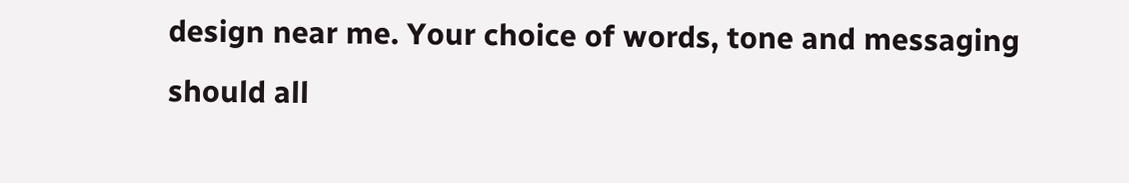design near me. Your choice of words, tone and messaging should all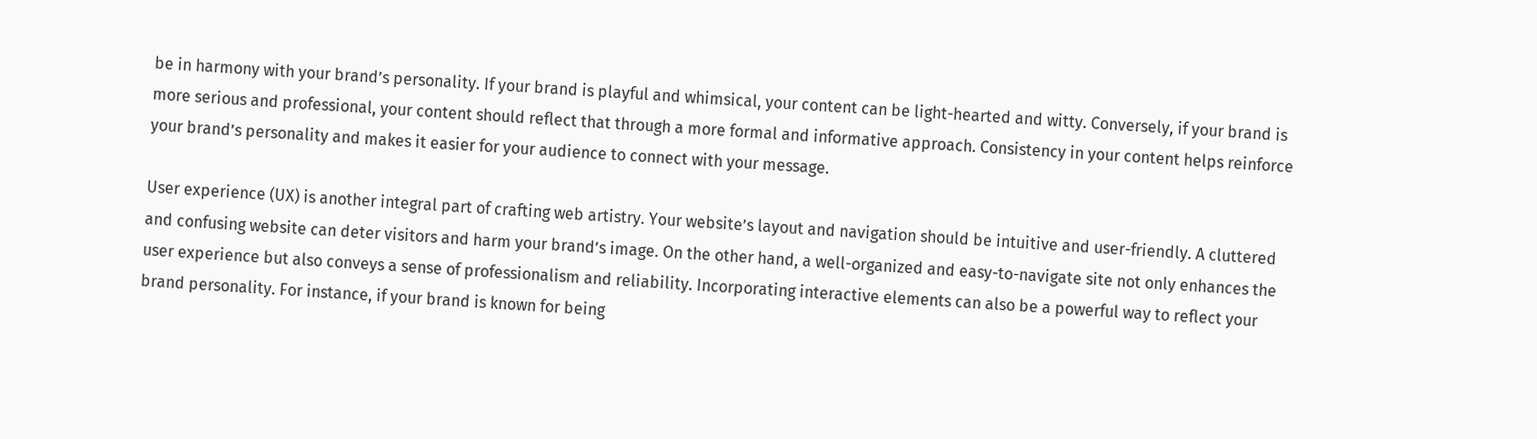be in harmony with your brand’s personality. If your brand is playful and whimsical, your content can be light-hearted and witty. Conversely, if your brand is more serious and professional, your content should reflect that through a more formal and informative approach. Consistency in your content helps reinforce your brand’s personality and makes it easier for your audience to connect with your message.

User experience (UX) is another integral part of crafting web artistry. Your website’s layout and navigation should be intuitive and user-friendly. A cluttered and confusing website can deter visitors and harm your brand’s image. On the other hand, a well-organized and easy-to-navigate site not only enhances the user experience but also conveys a sense of professionalism and reliability. Incorporating interactive elements can also be a powerful way to reflect your brand personality. For instance, if your brand is known for being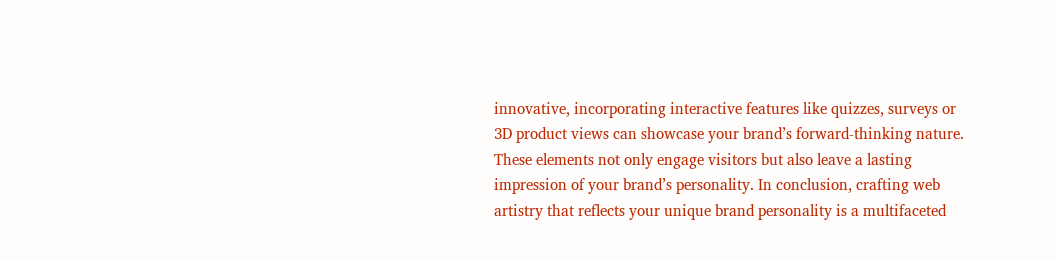innovative, incorporating interactive features like quizzes, surveys or 3D product views can showcase your brand’s forward-thinking nature. These elements not only engage visitors but also leave a lasting impression of your brand’s personality. In conclusion, crafting web artistry that reflects your unique brand personality is a multifaceted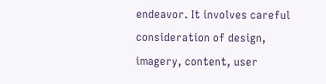endeavor. It involves careful consideration of design, imagery, content, user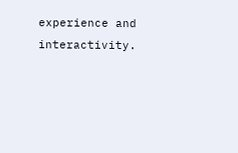experience and interactivity.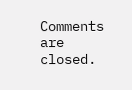Comments are closed.